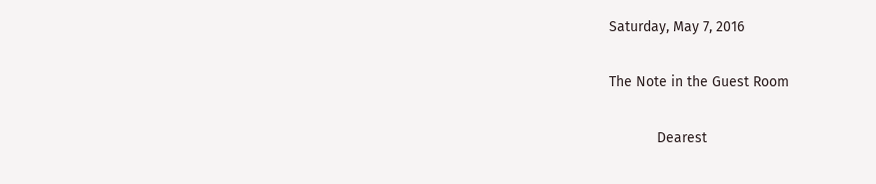Saturday, May 7, 2016

The Note in the Guest Room

            Dearest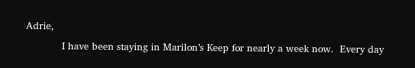Adrie,
            I have been staying in Marilon’s Keep for nearly a week now.  Every day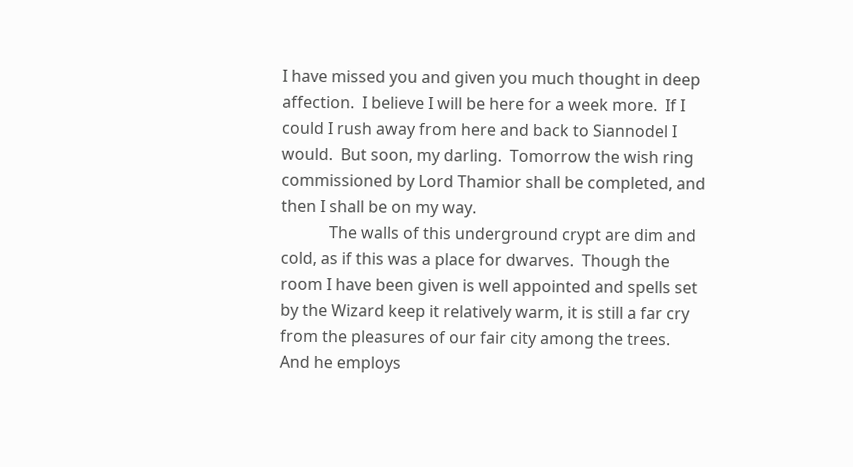I have missed you and given you much thought in deep affection.  I believe I will be here for a week more.  If I could I rush away from here and back to Siannodel I would.  But soon, my darling.  Tomorrow the wish ring commissioned by Lord Thamior shall be completed, and then I shall be on my way.
            The walls of this underground crypt are dim and cold, as if this was a place for dwarves.  Though the room I have been given is well appointed and spells set by the Wizard keep it relatively warm, it is still a far cry from the pleasures of our fair city among the trees.   And he employs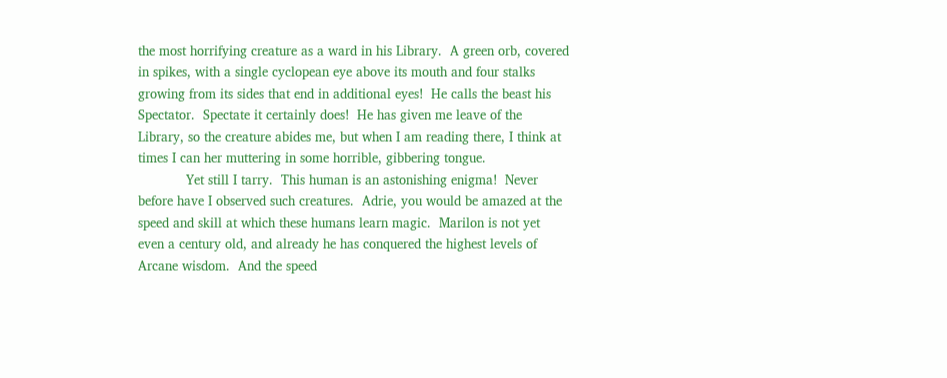the most horrifying creature as a ward in his Library.  A green orb, covered in spikes, with a single cyclopean eye above its mouth and four stalks growing from its sides that end in additional eyes!  He calls the beast his Spectator.  Spectate it certainly does!  He has given me leave of the Library, so the creature abides me, but when I am reading there, I think at times I can her muttering in some horrible, gibbering tongue.
            Yet still I tarry.  This human is an astonishing enigma!  Never before have I observed such creatures.  Adrie, you would be amazed at the speed and skill at which these humans learn magic.  Marilon is not yet even a century old, and already he has conquered the highest levels of Arcane wisdom.  And the speed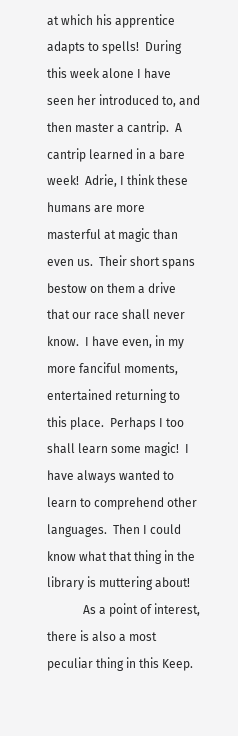at which his apprentice adapts to spells!  During this week alone I have seen her introduced to, and then master a cantrip.  A cantrip learned in a bare week!  Adrie, I think these humans are more masterful at magic than even us.  Their short spans bestow on them a drive that our race shall never know.  I have even, in my more fanciful moments, entertained returning to this place.  Perhaps I too shall learn some magic!  I have always wanted to learn to comprehend other languages.  Then I could know what that thing in the library is muttering about!
            As a point of interest, there is also a most peculiar thing in this Keep.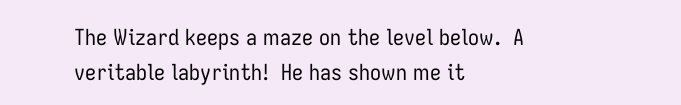The Wizard keeps a maze on the level below.  A veritable labyrinth!  He has shown me it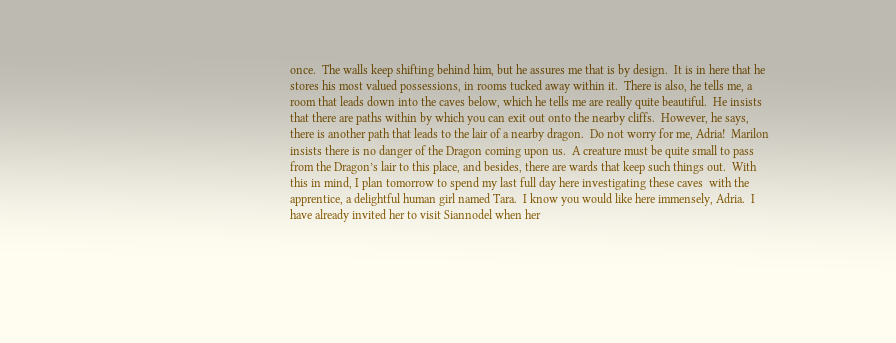once.  The walls keep shifting behind him, but he assures me that is by design.  It is in here that he stores his most valued possessions, in rooms tucked away within it.  There is also, he tells me, a room that leads down into the caves below, which he tells me are really quite beautiful.  He insists that there are paths within by which you can exit out onto the nearby cliffs.  However, he says, there is another path that leads to the lair of a nearby dragon.  Do not worry for me, Adria!  Marilon insists there is no danger of the Dragon coming upon us.  A creature must be quite small to pass from the Dragon’s lair to this place, and besides, there are wards that keep such things out.  With this in mind, I plan tomorrow to spend my last full day here investigating these caves  with the apprentice, a delightful human girl named Tara.  I know you would like here immensely, Adria.  I have already invited her to visit Siannodel when her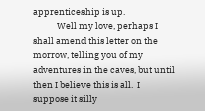apprenticeship is up.
            Well my love, perhaps I shall amend this letter on the morrow, telling you of my adventures in the caves, but until then I believe this is all.  I suppose it silly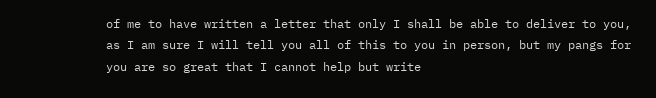of me to have written a letter that only I shall be able to deliver to you, as I am sure I will tell you all of this to you in person, but my pangs for you are so great that I cannot help but write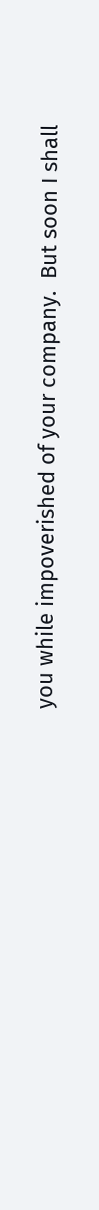you while impoverished of your company.  But soon I shall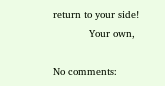return to your side!
            Your own,

No comments: